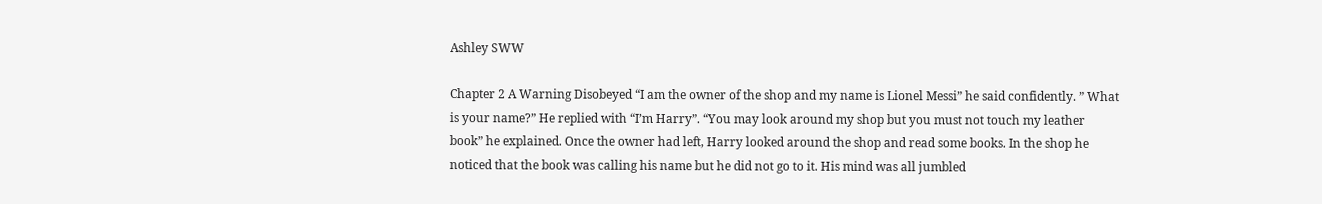Ashley SWW

Chapter 2 A Warning Disobeyed “I am the owner of the shop and my name is Lionel Messi” he said confidently. ” What is your name?” He replied with “I’m Harry”. “You may look around my shop but you must not touch my leather book” he explained. Once the owner had left, Harry looked around the shop and read some books. In the shop he noticed that the book was calling his name but he did not go to it. His mind was all jumbled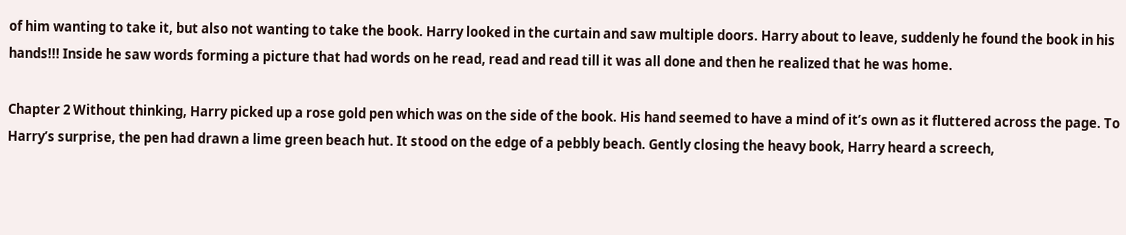of him wanting to take it, but also not wanting to take the book. Harry looked in the curtain and saw multiple doors. Harry about to leave, suddenly he found the book in his hands!!! Inside he saw words forming a picture that had words on he read, read and read till it was all done and then he realized that he was home.

Chapter 2 Without thinking, Harry picked up a rose gold pen which was on the side of the book. His hand seemed to have a mind of it’s own as it fluttered across the page. To Harry’s surprise, the pen had drawn a lime green beach hut. It stood on the edge of a pebbly beach. Gently closing the heavy book, Harry heard a screech,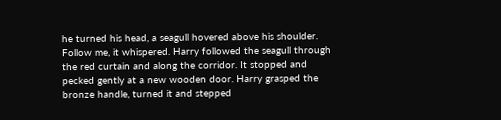he turned his head, a seagull hovered above his shoulder. Follow me, it whispered. Harry followed the seagull through the red curtain and along the corridor. It stopped and pecked gently at a new wooden door. Harry grasped the bronze handle, turned it and stepped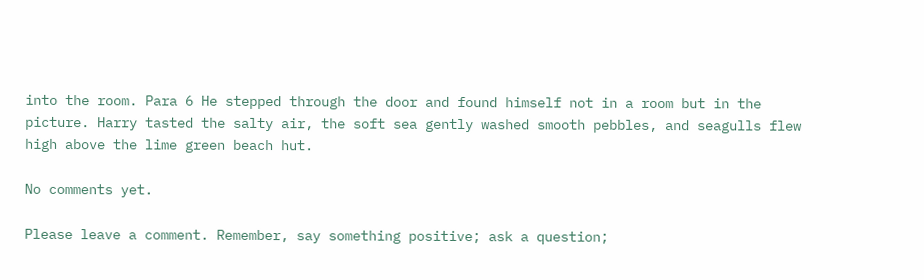into the room. Para 6 He stepped through the door and found himself not in a room but in the picture. Harry tasted the salty air, the soft sea gently washed smooth pebbles, and seagulls flew high above the lime green beach hut.

No comments yet.

Please leave a comment. Remember, say something positive; ask a question;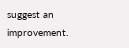suggest an improvement.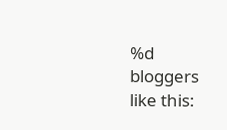%d bloggers like this: